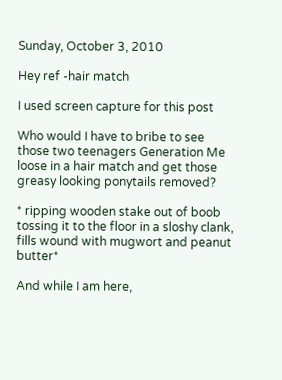Sunday, October 3, 2010

Hey ref -hair match

I used screen capture for this post

Who would I have to bribe to see those two teenagers Generation Me loose in a hair match and get those greasy looking ponytails removed?

* ripping wooden stake out of boob tossing it to the floor in a sloshy clank, fills wound with mugwort and peanut butter*

And while I am here,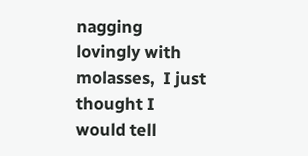nagging lovingly with molasses,  I just thought I would tell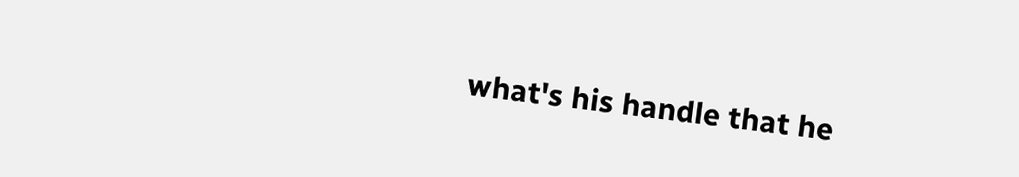what's his handle that he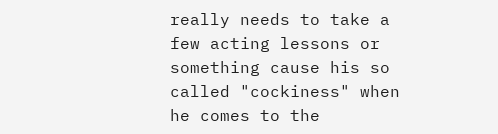really needs to take a few acting lessons or something cause his so called "cockiness" when he comes to the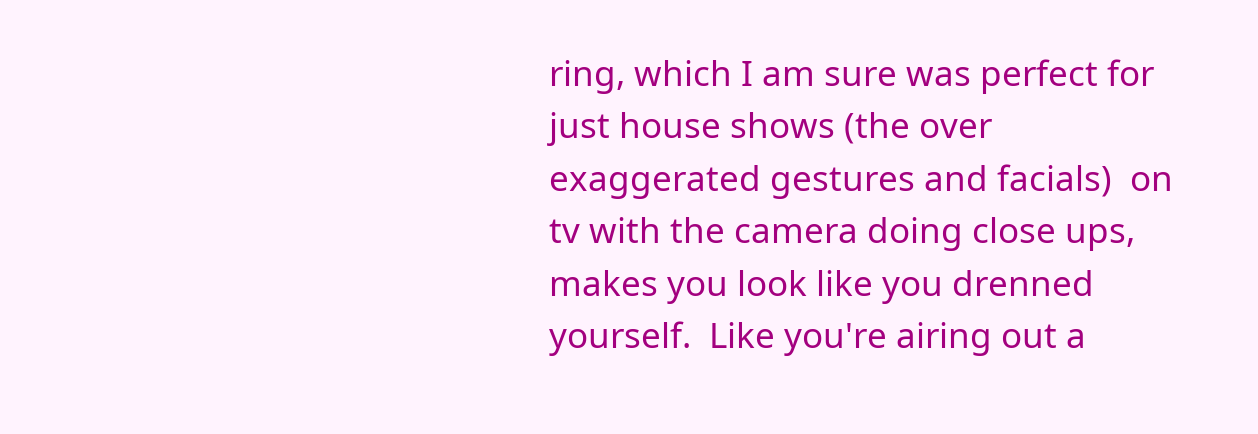ring, which I am sure was perfect for just house shows (the over exaggerated gestures and facials)  on tv with the camera doing close ups, makes you look like you drenned yourself.  Like you're airing out a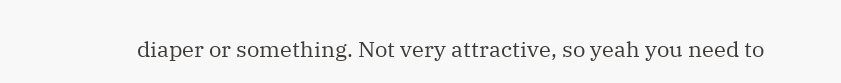diaper or something. Not very attractive, so yeah you need to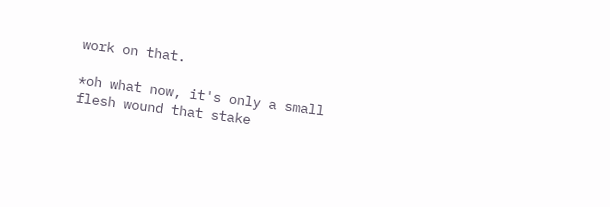work on that.

*oh what now, it's only a small flesh wound that stake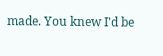made. You knew I'd be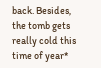back. Besides, the tomb gets really cold this time of year*